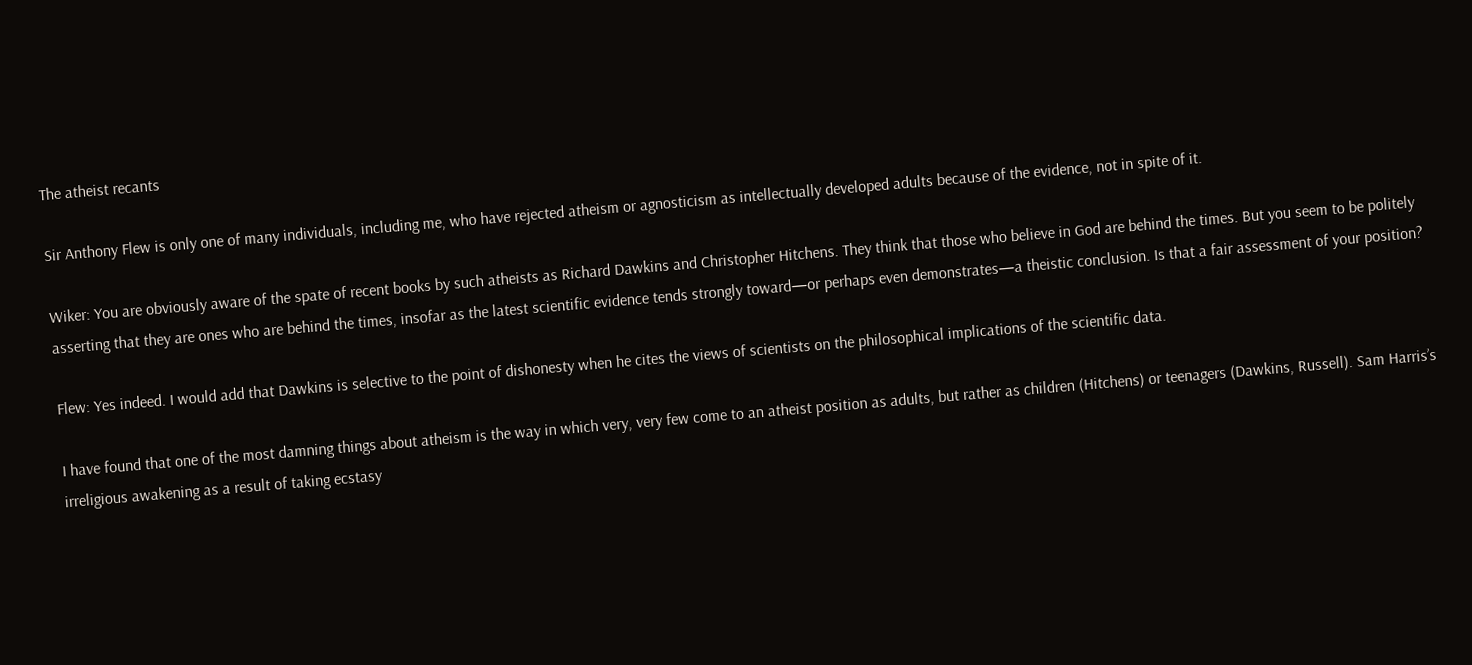The atheist recants

Sir Anthony Flew is only one of many individuals, including me, who have rejected atheism or agnosticism as intellectually developed adults because of the evidence, not in spite of it.

Wiker: You are obviously aware of the spate of recent books by such atheists as Richard Dawkins and Christopher Hitchens. They think that those who believe in God are behind the times. But you seem to be politely asserting that they are ones who are behind the times, insofar as the latest scientific evidence tends strongly toward—or perhaps even demonstrates—a theistic conclusion. Is that a fair assessment of your position?

Flew: Yes indeed. I would add that Dawkins is selective to the point of dishonesty when he cites the views of scientists on the philosophical implications of the scientific data.

I have found that one of the most damning things about atheism is the way in which very, very few come to an atheist position as adults, but rather as children (Hitchens) or teenagers (Dawkins, Russell). Sam Harris’s irreligious awakening as a result of taking ecstasy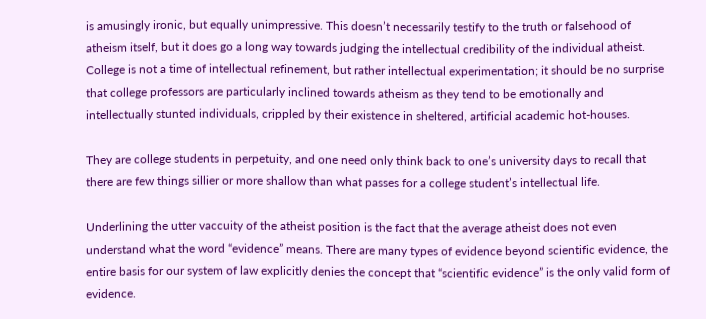is amusingly ironic, but equally unimpressive. This doesn’t necessarily testify to the truth or falsehood of atheism itself, but it does go a long way towards judging the intellectual credibility of the individual atheist. College is not a time of intellectual refinement, but rather intellectual experimentation; it should be no surprise that college professors are particularly inclined towards atheism as they tend to be emotionally and intellectually stunted individuals, crippled by their existence in sheltered, artificial academic hot-houses.

They are college students in perpetuity, and one need only think back to one’s university days to recall that there are few things sillier or more shallow than what passes for a college student’s intellectual life.

Underlining the utter vaccuity of the atheist position is the fact that the average atheist does not even understand what the word “evidence” means. There are many types of evidence beyond scientific evidence, the entire basis for our system of law explicitly denies the concept that “scientific evidence” is the only valid form of evidence.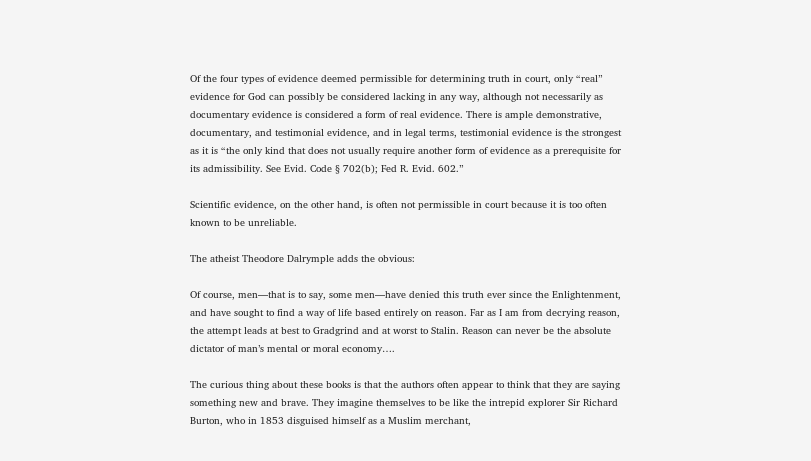Of the four types of evidence deemed permissible for determining truth in court, only “real” evidence for God can possibly be considered lacking in any way, although not necessarily as documentary evidence is considered a form of real evidence. There is ample demonstrative, documentary, and testimonial evidence, and in legal terms, testimonial evidence is the strongest as it is “the only kind that does not usually require another form of evidence as a prerequisite for its admissibility. See Evid. Code § 702(b); Fed R. Evid. 602.”

Scientific evidence, on the other hand, is often not permissible in court because it is too often known to be unreliable.

The atheist Theodore Dalrymple adds the obvious:

Of course, men—that is to say, some men—have denied this truth ever since the Enlightenment, and have sought to find a way of life based entirely on reason. Far as I am from decrying reason, the attempt leads at best to Gradgrind and at worst to Stalin. Reason can never be the absolute dictator of man’s mental or moral economy….

The curious thing about these books is that the authors often appear to think that they are saying something new and brave. They imagine themselves to be like the intrepid explorer Sir Richard Burton, who in 1853 disguised himself as a Muslim merchant,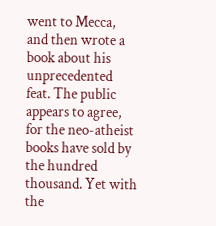went to Mecca, and then wrote a book about his unprecedented feat. The public appears to agree, for the neo-atheist books have sold by the hundred thousand. Yet with the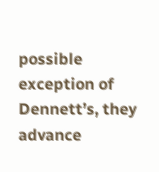possible exception of Dennett’s, they advance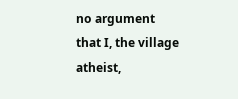no argument that I, the village atheist,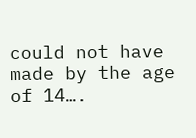could not have made by the age of 14….